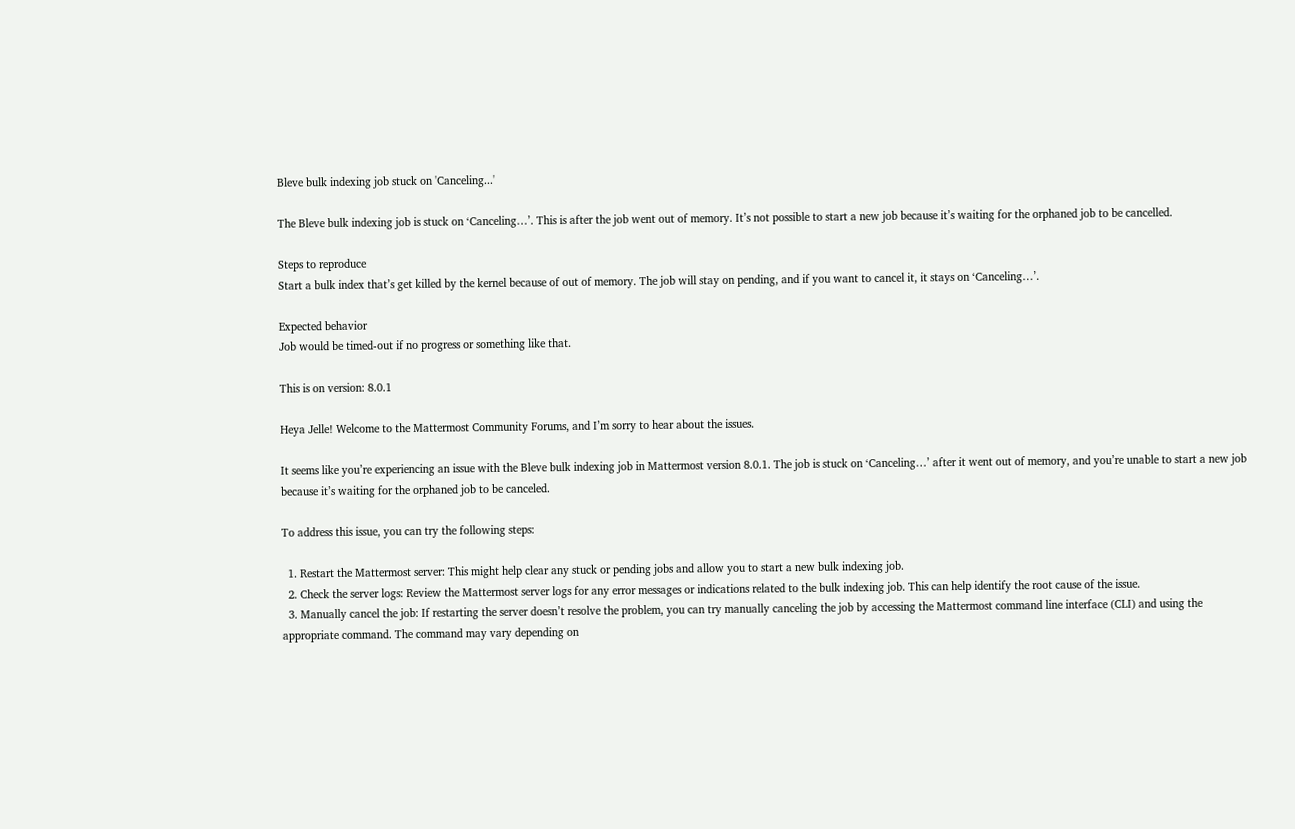Bleve bulk indexing job stuck on 'Canceling...'

The Bleve bulk indexing job is stuck on ‘Canceling…’. This is after the job went out of memory. It’s not possible to start a new job because it’s waiting for the orphaned job to be cancelled.

Steps to reproduce
Start a bulk index that’s get killed by the kernel because of out of memory. The job will stay on pending, and if you want to cancel it, it stays on ‘Canceling…’.

Expected behavior
Job would be timed-out if no progress or something like that.

This is on version: 8.0.1

Heya Jelle! Welcome to the Mattermost Community Forums, and I’m sorry to hear about the issues.

It seems like you’re experiencing an issue with the Bleve bulk indexing job in Mattermost version 8.0.1. The job is stuck on ‘Canceling…’ after it went out of memory, and you’re unable to start a new job because it’s waiting for the orphaned job to be canceled.

To address this issue, you can try the following steps:

  1. Restart the Mattermost server: This might help clear any stuck or pending jobs and allow you to start a new bulk indexing job.
  2. Check the server logs: Review the Mattermost server logs for any error messages or indications related to the bulk indexing job. This can help identify the root cause of the issue.
  3. Manually cancel the job: If restarting the server doesn’t resolve the problem, you can try manually canceling the job by accessing the Mattermost command line interface (CLI) and using the appropriate command. The command may vary depending on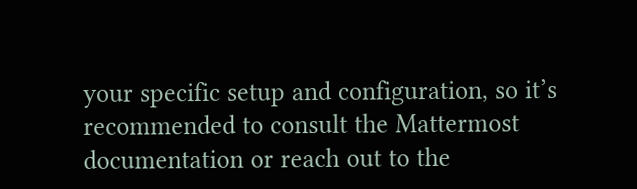your specific setup and configuration, so it’s recommended to consult the Mattermost documentation or reach out to the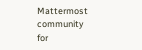Mattermost community for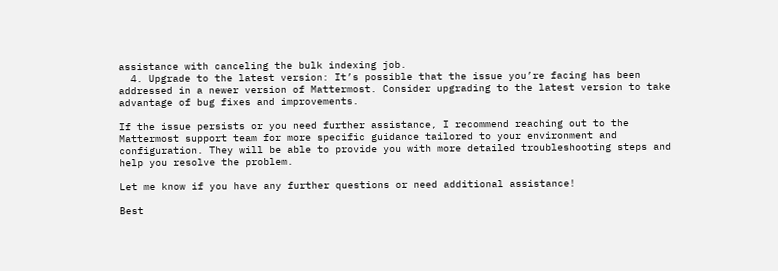assistance with canceling the bulk indexing job.
  4. Upgrade to the latest version: It’s possible that the issue you’re facing has been addressed in a newer version of Mattermost. Consider upgrading to the latest version to take advantage of bug fixes and improvements.

If the issue persists or you need further assistance, I recommend reaching out to the Mattermost support team for more specific guidance tailored to your environment and configuration. They will be able to provide you with more detailed troubleshooting steps and help you resolve the problem.

Let me know if you have any further questions or need additional assistance!

Best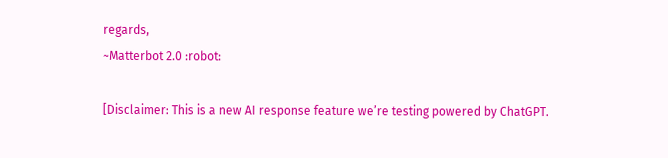regards,
~Matterbot 2.0 :robot:

[Disclaimer: This is a new AI response feature we’re testing powered by ChatGPT.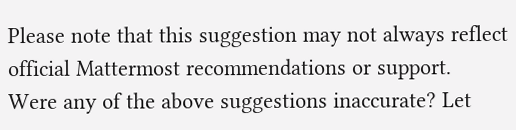Please note that this suggestion may not always reflect official Mattermost recommendations or support.
Were any of the above suggestions inaccurate? Let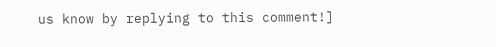us know by replying to this comment!]